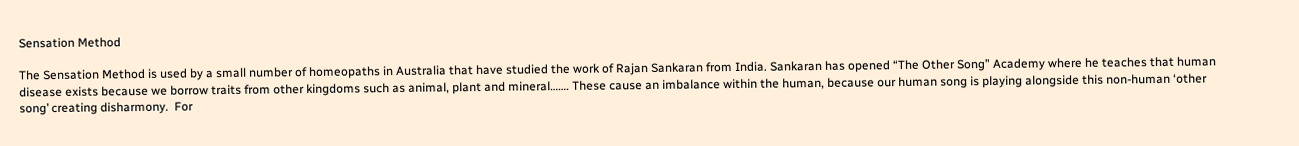Sensation Method

The Sensation Method is used by a small number of homeopaths in Australia that have studied the work of Rajan Sankaran from India. Sankaran has opened “The Other Song” Academy where he teaches that human disease exists because we borrow traits from other kingdoms such as animal, plant and mineral……. These cause an imbalance within the human, because our human song is playing alongside this non-human ‘other song’ creating disharmony.  For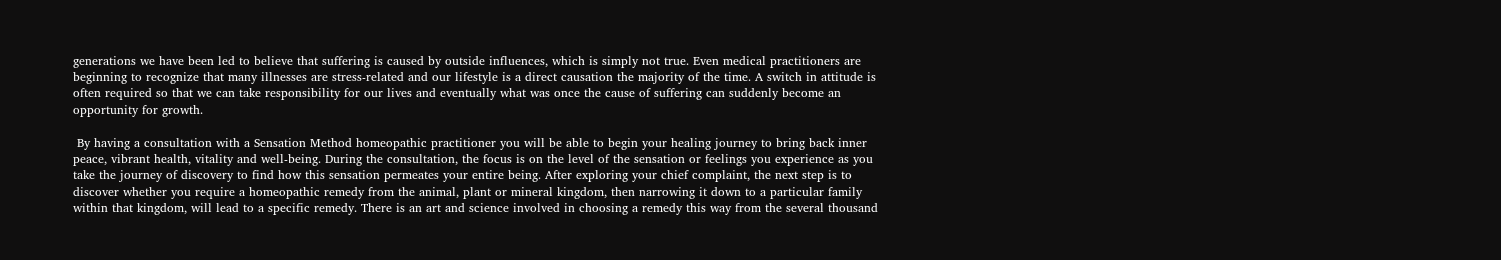generations we have been led to believe that suffering is caused by outside influences, which is simply not true. Even medical practitioners are beginning to recognize that many illnesses are stress-related and our lifestyle is a direct causation the majority of the time. A switch in attitude is often required so that we can take responsibility for our lives and eventually what was once the cause of suffering can suddenly become an opportunity for growth.

 By having a consultation with a Sensation Method homeopathic practitioner you will be able to begin your healing journey to bring back inner peace, vibrant health, vitality and well-being. During the consultation, the focus is on the level of the sensation or feelings you experience as you take the journey of discovery to find how this sensation permeates your entire being. After exploring your chief complaint, the next step is to discover whether you require a homeopathic remedy from the animal, plant or mineral kingdom, then narrowing it down to a particular family within that kingdom, will lead to a specific remedy. There is an art and science involved in choosing a remedy this way from the several thousand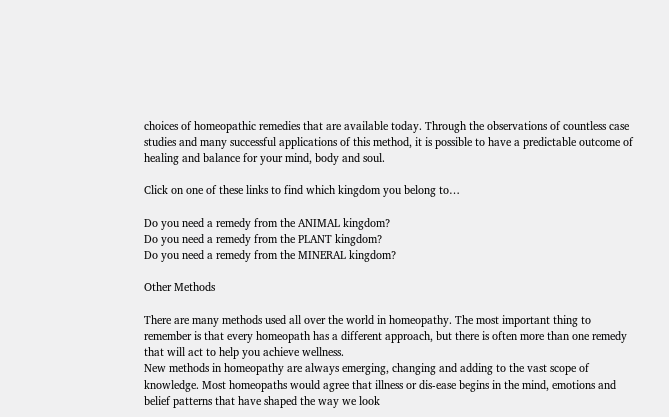choices of homeopathic remedies that are available today. Through the observations of countless case studies and many successful applications of this method, it is possible to have a predictable outcome of healing and balance for your mind, body and soul.

Click on one of these links to find which kingdom you belong to…

Do you need a remedy from the ANIMAL kingdom?
Do you need a remedy from the PLANT kingdom?
Do you need a remedy from the MINERAL kingdom?

Other Methods

There are many methods used all over the world in homeopathy. The most important thing to remember is that every homeopath has a different approach, but there is often more than one remedy that will act to help you achieve wellness.
New methods in homeopathy are always emerging, changing and adding to the vast scope of knowledge. Most homeopaths would agree that illness or dis-ease begins in the mind, emotions and belief patterns that have shaped the way we look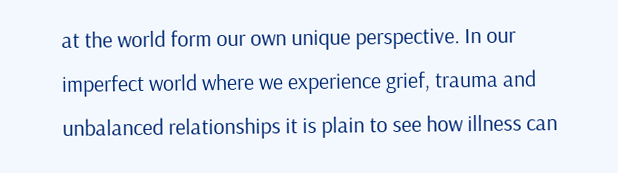at the world form our own unique perspective. In our imperfect world where we experience grief, trauma and unbalanced relationships it is plain to see how illness can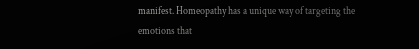manifest. Homeopathy has a unique way of targeting the emotions that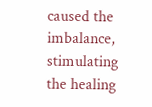caused the imbalance, stimulating the healing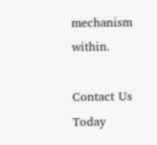mechanism within.

Contact Us Today